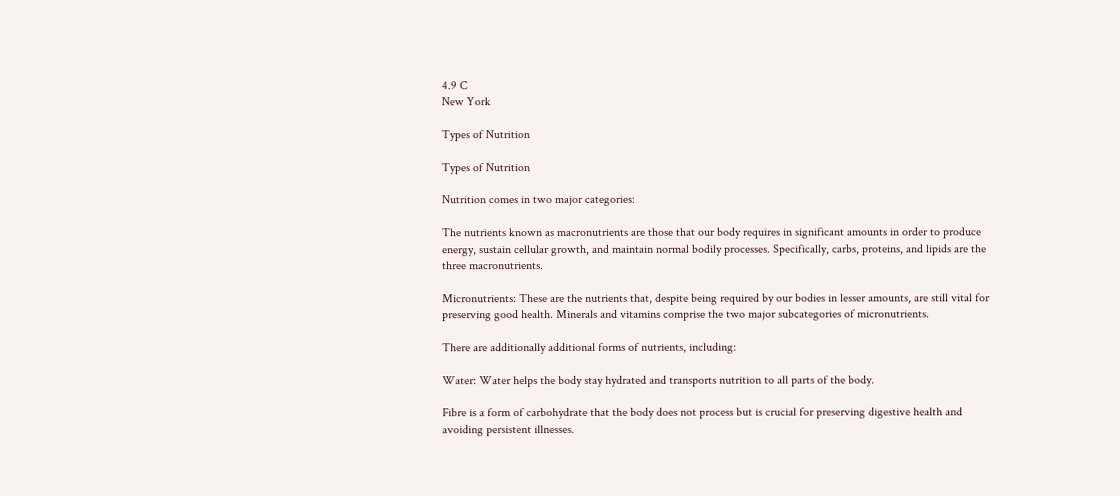4.9 C
New York

Types of Nutrition

Types of Nutrition

Nutrition comes in two major categories:

The nutrients known as macronutrients are those that our body requires in significant amounts in order to produce energy, sustain cellular growth, and maintain normal bodily processes. Specifically, carbs, proteins, and lipids are the three macronutrients.

Micronutrients: These are the nutrients that, despite being required by our bodies in lesser amounts, are still vital for preserving good health. Minerals and vitamins comprise the two major subcategories of micronutrients.

There are additionally additional forms of nutrients, including:

Water: Water helps the body stay hydrated and transports nutrition to all parts of the body.

Fibre is a form of carbohydrate that the body does not process but is crucial for preserving digestive health and avoiding persistent illnesses.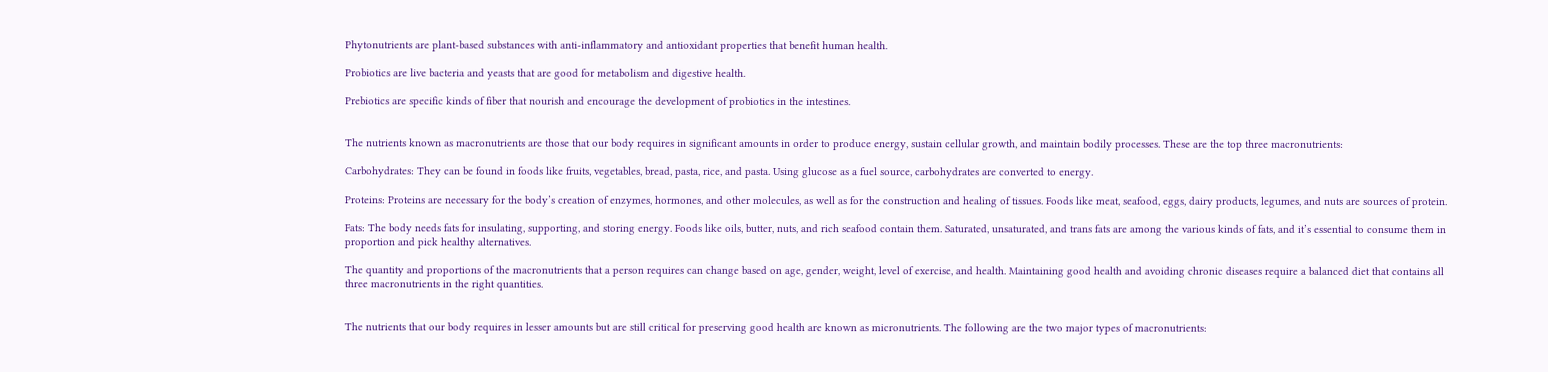Phytonutrients are plant-based substances with anti-inflammatory and antioxidant properties that benefit human health.

Probiotics are live bacteria and yeasts that are good for metabolism and digestive health.

Prebiotics are specific kinds of fiber that nourish and encourage the development of probiotics in the intestines.


The nutrients known as macronutrients are those that our body requires in significant amounts in order to produce energy, sustain cellular growth, and maintain bodily processes. These are the top three macronutrients:

Carbohydrates: They can be found in foods like fruits, vegetables, bread, pasta, rice, and pasta. Using glucose as a fuel source, carbohydrates are converted to energy.

Proteins: Proteins are necessary for the body’s creation of enzymes, hormones, and other molecules, as well as for the construction and healing of tissues. Foods like meat, seafood, eggs, dairy products, legumes, and nuts are sources of protein.

Fats: The body needs fats for insulating, supporting, and storing energy. Foods like oils, butter, nuts, and rich seafood contain them. Saturated, unsaturated, and trans fats are among the various kinds of fats, and it’s essential to consume them in proportion and pick healthy alternatives.

The quantity and proportions of the macronutrients that a person requires can change based on age, gender, weight, level of exercise, and health. Maintaining good health and avoiding chronic diseases require a balanced diet that contains all three macronutrients in the right quantities.


The nutrients that our body requires in lesser amounts but are still critical for preserving good health are known as micronutrients. The following are the two major types of macronutrients: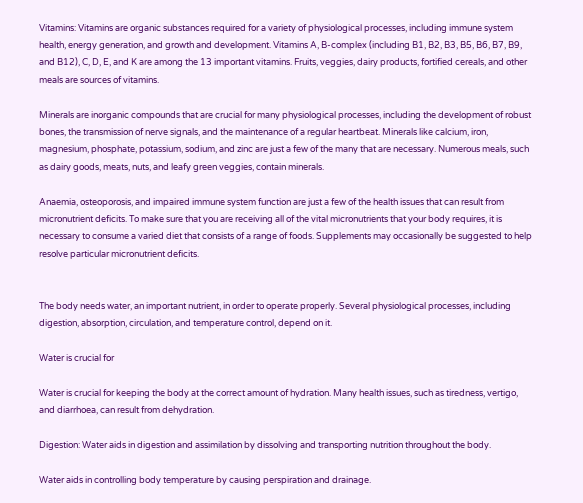Vitamins: Vitamins are organic substances required for a variety of physiological processes, including immune system health, energy generation, and growth and development. Vitamins A, B-complex (including B1, B2, B3, B5, B6, B7, B9, and B12), C, D, E, and K are among the 13 important vitamins. Fruits, veggies, dairy products, fortified cereals, and other meals are sources of vitamins.

Minerals are inorganic compounds that are crucial for many physiological processes, including the development of robust bones, the transmission of nerve signals, and the maintenance of a regular heartbeat. Minerals like calcium, iron, magnesium, phosphate, potassium, sodium, and zinc are just a few of the many that are necessary. Numerous meals, such as dairy goods, meats, nuts, and leafy green veggies, contain minerals.

Anaemia, osteoporosis, and impaired immune system function are just a few of the health issues that can result from micronutrient deficits. To make sure that you are receiving all of the vital micronutrients that your body requires, it is necessary to consume a varied diet that consists of a range of foods. Supplements may occasionally be suggested to help resolve particular micronutrient deficits.


The body needs water, an important nutrient, in order to operate properly. Several physiological processes, including digestion, absorption, circulation, and temperature control, depend on it.

Water is crucial for

Water is crucial for keeping the body at the correct amount of hydration. Many health issues, such as tiredness, vertigo, and diarrhoea, can result from dehydration.

Digestion: Water aids in digestion and assimilation by dissolving and transporting nutrition throughout the body.

Water aids in controlling body temperature by causing perspiration and drainage.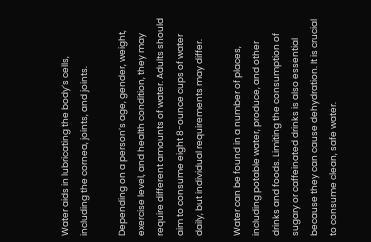Water aids in lubricating the body’s cells, including the cornea, joints, and joints.

Depending on a person’s age, gender, weight, exercise level, and health condition, they may require different amounts of water. Adults should aim to consume eight 8-ounce cups of water daily, but individual requirements may differ.

Water can be found in a number of places, including potable water, produce, and other drinks and foods. Limiting the consumption of sugary or caffeinated drinks is also essential because they can cause dehydration. It is crucial to consume clean, safe water.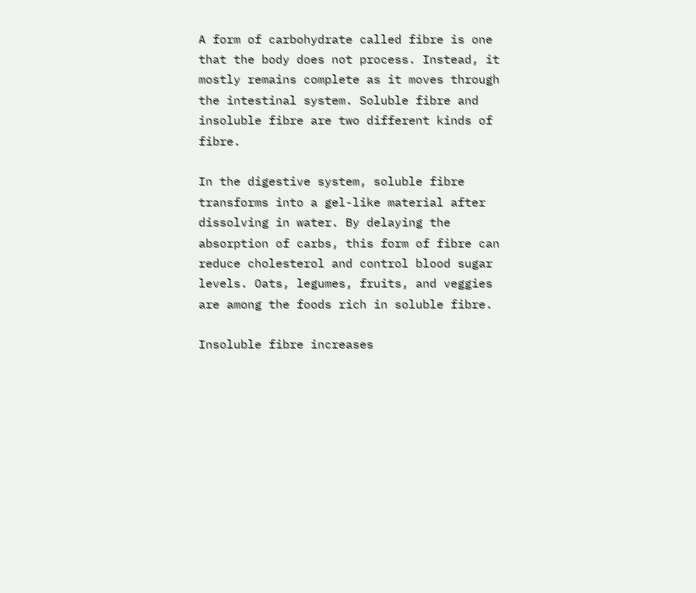A form of carbohydrate called fibre is one that the body does not process. Instead, it mostly remains complete as it moves through the intestinal system. Soluble fibre and insoluble fibre are two different kinds of fibre.

In the digestive system, soluble fibre transforms into a gel-like material after dissolving in water. By delaying the absorption of carbs, this form of fibre can reduce cholesterol and control blood sugar levels. Oats, legumes, fruits, and veggies are among the foods rich in soluble fibre.

Insoluble fibre increases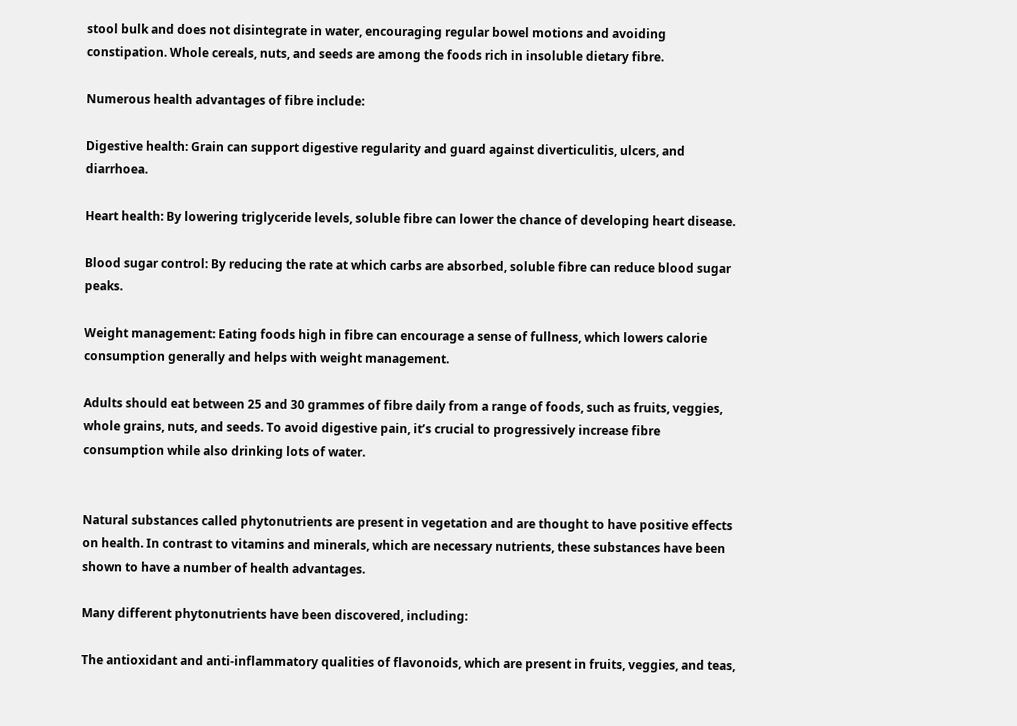stool bulk and does not disintegrate in water, encouraging regular bowel motions and avoiding constipation. Whole cereals, nuts, and seeds are among the foods rich in insoluble dietary fibre.

Numerous health advantages of fibre include:

Digestive health: Grain can support digestive regularity and guard against diverticulitis, ulcers, and diarrhoea.

Heart health: By lowering triglyceride levels, soluble fibre can lower the chance of developing heart disease.

Blood sugar control: By reducing the rate at which carbs are absorbed, soluble fibre can reduce blood sugar peaks.

Weight management: Eating foods high in fibre can encourage a sense of fullness, which lowers calorie consumption generally and helps with weight management.

Adults should eat between 25 and 30 grammes of fibre daily from a range of foods, such as fruits, veggies, whole grains, nuts, and seeds. To avoid digestive pain, it’s crucial to progressively increase fibre consumption while also drinking lots of water.


Natural substances called phytonutrients are present in vegetation and are thought to have positive effects on health. In contrast to vitamins and minerals, which are necessary nutrients, these substances have been shown to have a number of health advantages.

Many different phytonutrients have been discovered, including:

The antioxidant and anti-inflammatory qualities of flavonoids, which are present in fruits, veggies, and teas,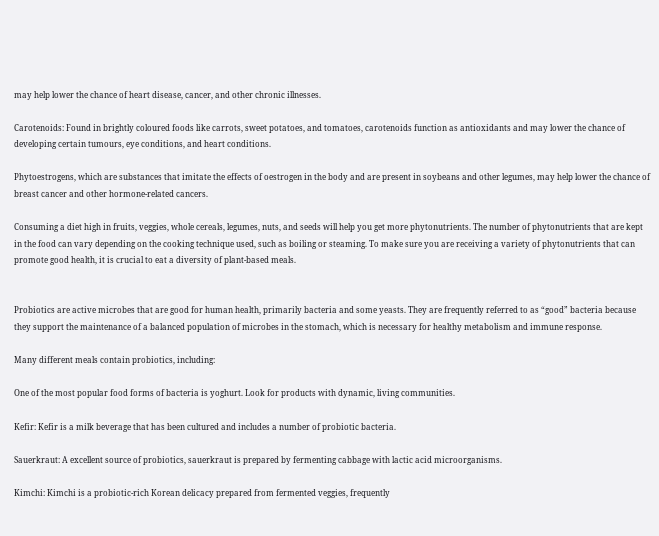may help lower the chance of heart disease, cancer, and other chronic illnesses.

Carotenoids: Found in brightly coloured foods like carrots, sweet potatoes, and tomatoes, carotenoids function as antioxidants and may lower the chance of developing certain tumours, eye conditions, and heart conditions.

Phytoestrogens, which are substances that imitate the effects of oestrogen in the body and are present in soybeans and other legumes, may help lower the chance of breast cancer and other hormone-related cancers.

Consuming a diet high in fruits, veggies, whole cereals, legumes, nuts, and seeds will help you get more phytonutrients. The number of phytonutrients that are kept in the food can vary depending on the cooking technique used, such as boiling or steaming. To make sure you are receiving a variety of phytonutrients that can promote good health, it is crucial to eat a diversity of plant-based meals.


Probiotics are active microbes that are good for human health, primarily bacteria and some yeasts. They are frequently referred to as “good” bacteria because they support the maintenance of a balanced population of microbes in the stomach, which is necessary for healthy metabolism and immune response.

Many different meals contain probiotics, including:

One of the most popular food forms of bacteria is yoghurt. Look for products with dynamic, living communities.

Kefir: Kefir is a milk beverage that has been cultured and includes a number of probiotic bacteria.

Sauerkraut: A excellent source of probiotics, sauerkraut is prepared by fermenting cabbage with lactic acid microorganisms.

Kimchi: Kimchi is a probiotic-rich Korean delicacy prepared from fermented veggies, frequently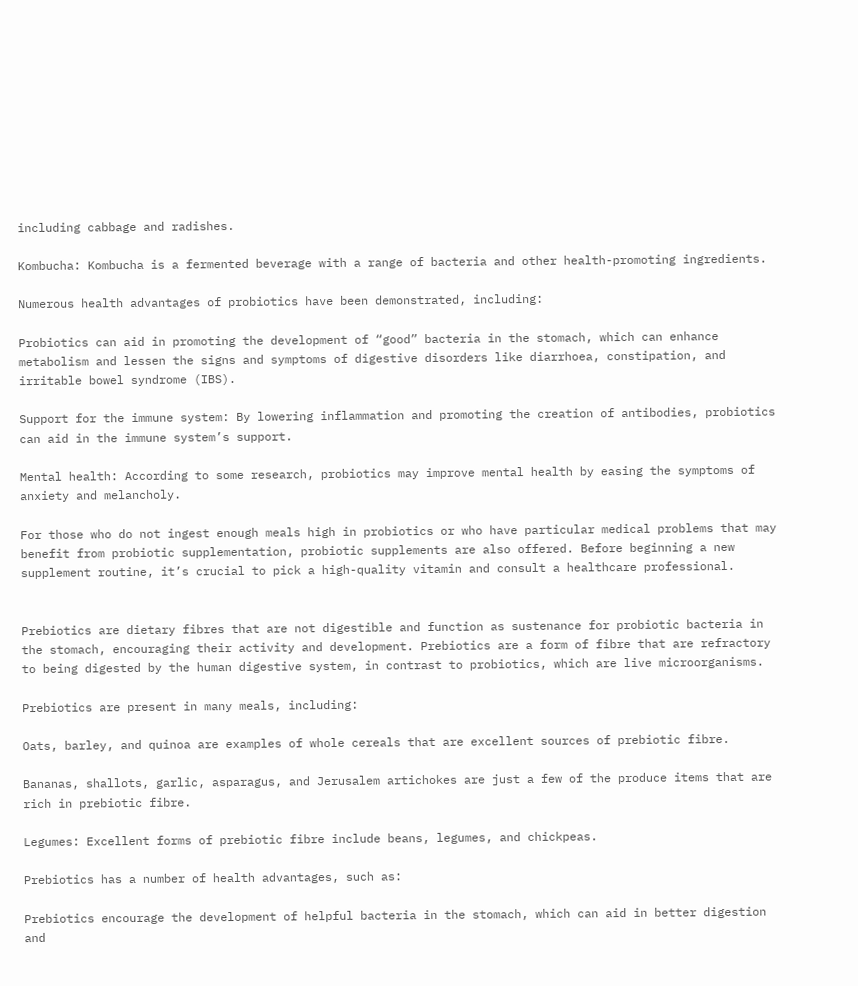including cabbage and radishes.

Kombucha: Kombucha is a fermented beverage with a range of bacteria and other health-promoting ingredients.

Numerous health advantages of probiotics have been demonstrated, including:

Probiotics can aid in promoting the development of “good” bacteria in the stomach, which can enhance metabolism and lessen the signs and symptoms of digestive disorders like diarrhoea, constipation, and irritable bowel syndrome (IBS).

Support for the immune system: By lowering inflammation and promoting the creation of antibodies, probiotics can aid in the immune system’s support.

Mental health: According to some research, probiotics may improve mental health by easing the symptoms of anxiety and melancholy.

For those who do not ingest enough meals high in probiotics or who have particular medical problems that may benefit from probiotic supplementation, probiotic supplements are also offered. Before beginning a new supplement routine, it’s crucial to pick a high-quality vitamin and consult a healthcare professional.


Prebiotics are dietary fibres that are not digestible and function as sustenance for probiotic bacteria in the stomach, encouraging their activity and development. Prebiotics are a form of fibre that are refractory to being digested by the human digestive system, in contrast to probiotics, which are live microorganisms.

Prebiotics are present in many meals, including:

Oats, barley, and quinoa are examples of whole cereals that are excellent sources of prebiotic fibre.

Bananas, shallots, garlic, asparagus, and Jerusalem artichokes are just a few of the produce items that are rich in prebiotic fibre.

Legumes: Excellent forms of prebiotic fibre include beans, legumes, and chickpeas.

Prebiotics has a number of health advantages, such as:

Prebiotics encourage the development of helpful bacteria in the stomach, which can aid in better digestion and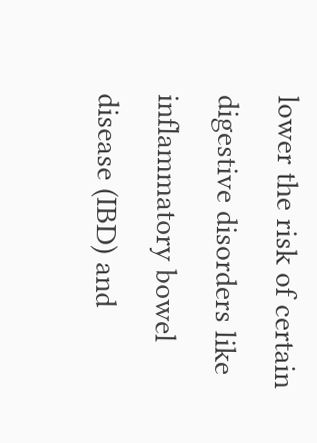lower the risk of certain digestive disorders like inflammatory bowel disease (IBD) and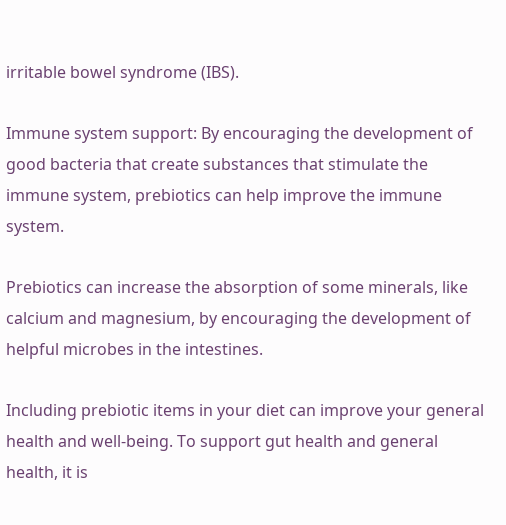irritable bowel syndrome (IBS).

Immune system support: By encouraging the development of good bacteria that create substances that stimulate the immune system, prebiotics can help improve the immune system.

Prebiotics can increase the absorption of some minerals, like calcium and magnesium, by encouraging the development of helpful microbes in the intestines.

Including prebiotic items in your diet can improve your general health and well-being. To support gut health and general health, it is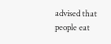advised that people eat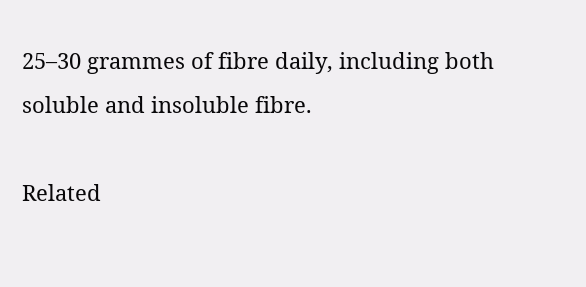25–30 grammes of fibre daily, including both soluble and insoluble fibre.

Related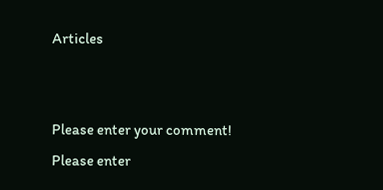Articles


Please enter your comment!
Please enter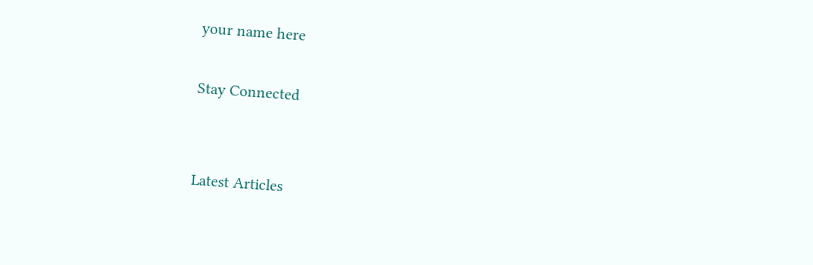your name here

Stay Connected


Latest Articles